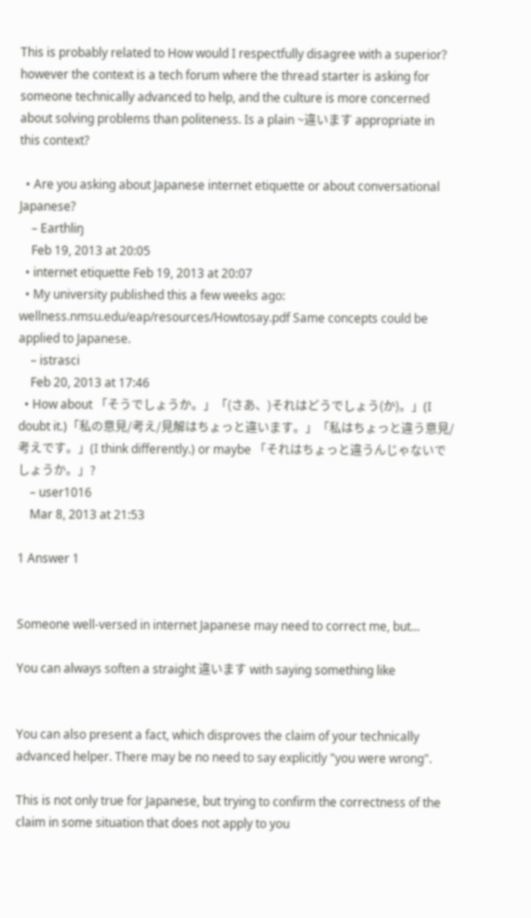This is probably related to How would I respectfully disagree with a superior? however the context is a tech forum where the thread starter is asking for someone technically advanced to help, and the culture is more concerned about solving problems than politeness. Is a plain ~違います appropriate in this context?

  • Are you asking about Japanese internet etiquette or about conversational Japanese?
    – Earthliŋ
    Feb 19, 2013 at 20:05
  • internet etiquette Feb 19, 2013 at 20:07
  • My university published this a few weeks ago: wellness.nmsu.edu/eap/resources/Howtosay.pdf Same concepts could be applied to Japanese.
    – istrasci
    Feb 20, 2013 at 17:46
  • How about 「そうでしょうか。」「(さあ、)それはどうでしょう(か)。」(I doubt it.)「私の意見/考え/見解はちょっと違います。」「私はちょっと違う意見/考えです。」(I think differently.) or maybe 「それはちょっと違うんじゃないでしょうか。」?
    – user1016
    Mar 8, 2013 at 21:53

1 Answer 1


Someone well-versed in internet Japanese may need to correct me, but...

You can always soften a straight 違います with saying something like


You can also present a fact, which disproves the claim of your technically advanced helper. There may be no need to say explicitly "you were wrong".

This is not only true for Japanese, but trying to confirm the correctness of the claim in some situation that does not apply to you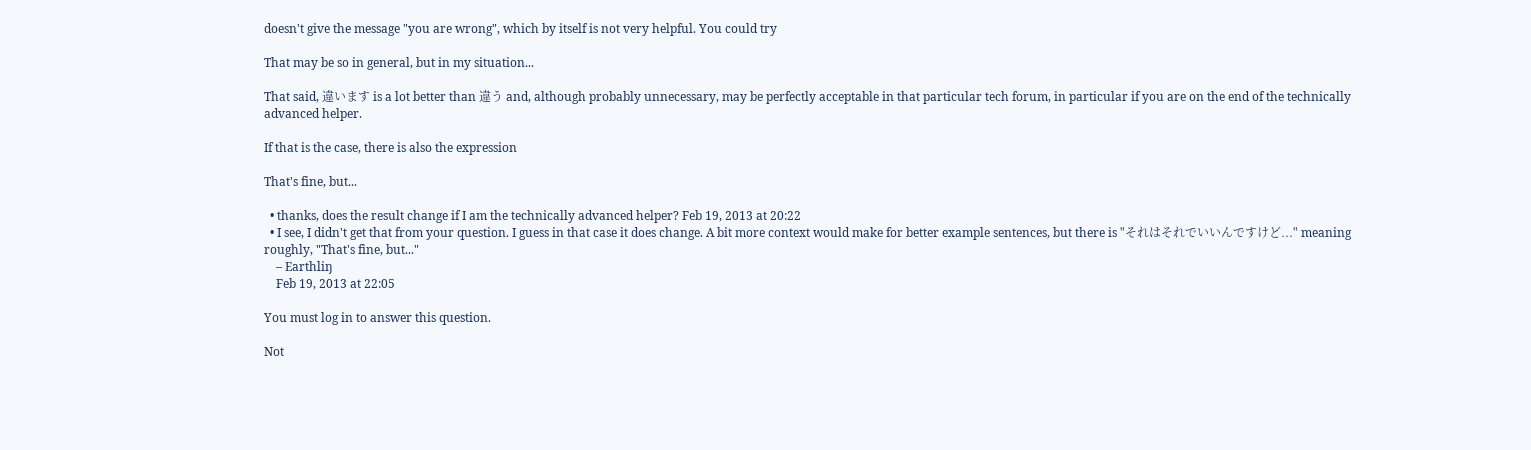doesn't give the message "you are wrong", which by itself is not very helpful. You could try

That may be so in general, but in my situation...

That said, 違います is a lot better than 違う and, although probably unnecessary, may be perfectly acceptable in that particular tech forum, in particular if you are on the end of the technically advanced helper.

If that is the case, there is also the expression

That's fine, but...

  • thanks, does the result change if I am the technically advanced helper? Feb 19, 2013 at 20:22
  • I see, I didn't get that from your question. I guess in that case it does change. A bit more context would make for better example sentences, but there is "それはそれでいいんですけど..." meaning roughly, "That's fine, but..."
    – Earthliŋ
    Feb 19, 2013 at 22:05

You must log in to answer this question.

Not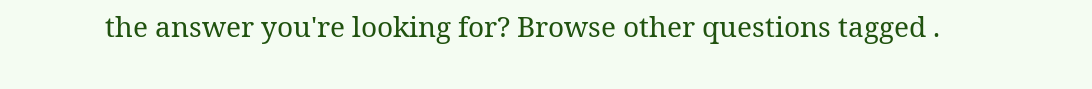the answer you're looking for? Browse other questions tagged .